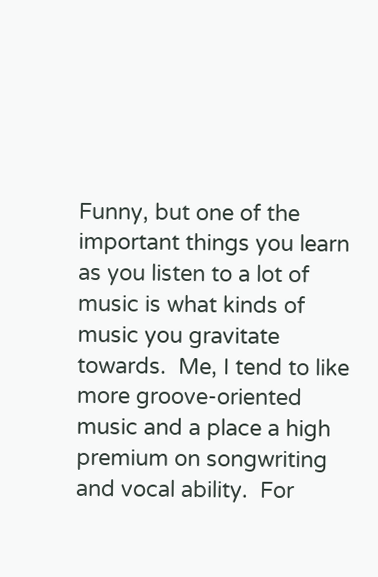Funny, but one of the important things you learn as you listen to a lot of music is what kinds of music you gravitate towards.  Me, I tend to like more groove-oriented music and a place a high premium on songwriting and vocal ability.  For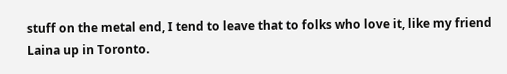stuff on the metal end, I tend to leave that to folks who love it, like my friend Laina up in Toronto.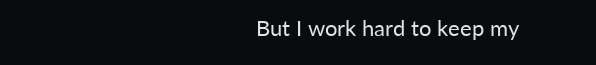But I work hard to keep my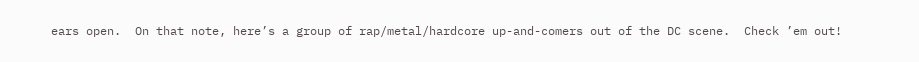ears open.  On that note, here’s a group of rap/metal/hardcore up-and-comers out of the DC scene.  Check ’em out!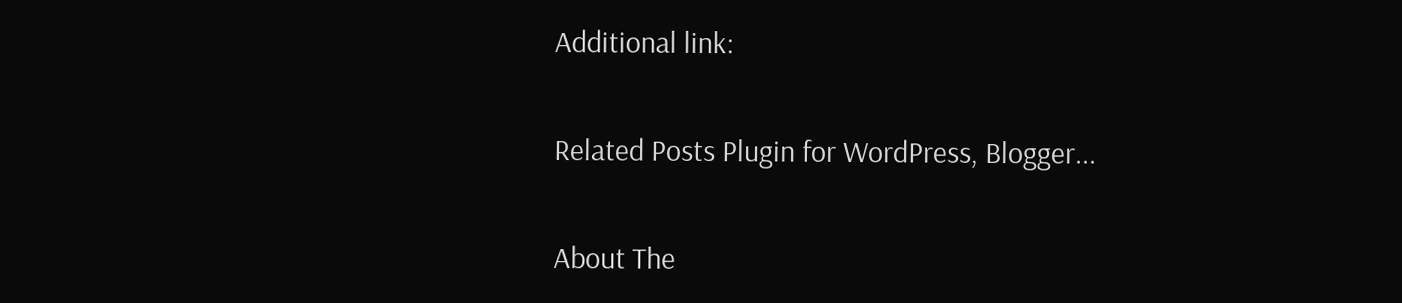Additional link:

Related Posts Plugin for WordPress, Blogger...

About The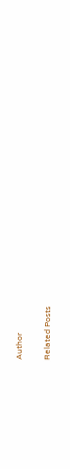Author

Related Posts